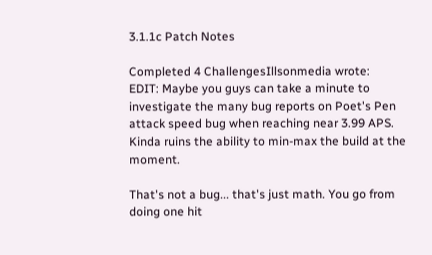3.1.1c Patch Notes

Completed 4 ChallengesIllsonmedia wrote:
EDIT: Maybe you guys can take a minute to investigate the many bug reports on Poet's Pen attack speed bug when reaching near 3.99 APS. Kinda ruins the ability to min-max the build at the moment.

That's not a bug... that's just math. You go from doing one hit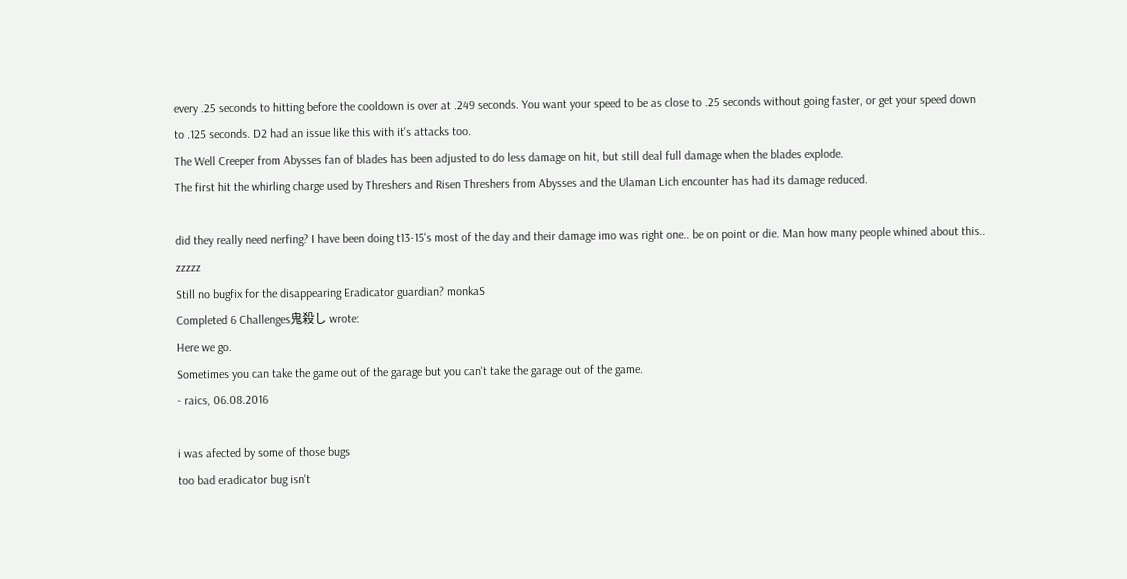every .25 seconds to hitting before the cooldown is over at .249 seconds. You want your speed to be as close to .25 seconds without going faster, or get your speed down to .125 seconds. D2 had an issue like this with it's attacks too.
The Well Creeper from Abysses fan of blades has been adjusted to do less damage on hit, but still deal full damage when the blades explode.
The first hit the whirling charge used by Threshers and Risen Threshers from Abysses and the Ulaman Lich encounter has had its damage reduced.

did they really need nerfing? I have been doing t13-15's most of the day and their damage imo was right one.. be on point or die. Man how many people whined about this.. zzzzz
Still no bugfix for the disappearing Eradicator guardian? monkaS
Completed 6 Challenges鬼殺し wrote:
Here we go.
Sometimes you can take the game out of the garage but you can't take the garage out of the game.
- raics, 06.08.2016

i was afected by some of those bugs
too bad eradicator bug isn't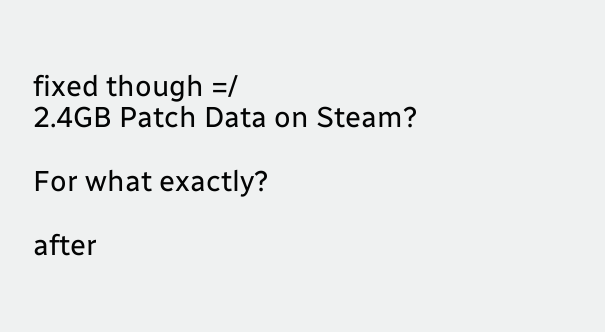fixed though =/
2.4GB Patch Data on Steam?

For what exactly?

after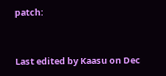patch:


Last edited by Kaasu on Dec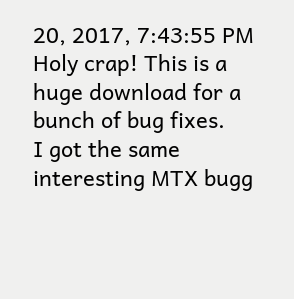20, 2017, 7:43:55 PM
Holy crap! This is a huge download for a bunch of bug fixes.
I got the same interesting MTX bugg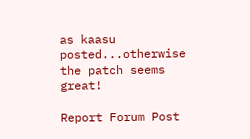as kaasu posted...otherwise the patch seems great!

Report Forum Post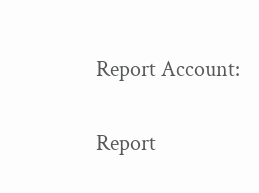Report Account:

Report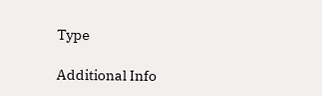Type

Additional Info